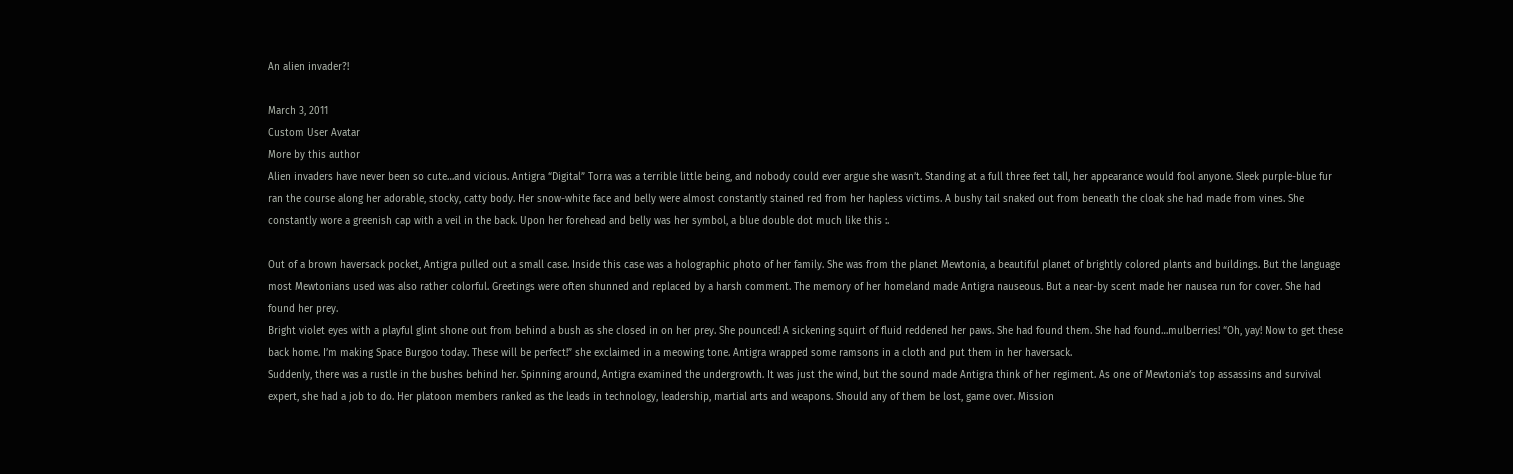An alien invader?!

March 3, 2011
Custom User Avatar
More by this author
Alien invaders have never been so cute…and vicious. Antigra “Digital” Torra was a terrible little being, and nobody could ever argue she wasn’t. Standing at a full three feet tall, her appearance would fool anyone. Sleek purple-blue fur ran the course along her adorable, stocky, catty body. Her snow-white face and belly were almost constantly stained red from her hapless victims. A bushy tail snaked out from beneath the cloak she had made from vines. She constantly wore a greenish cap with a veil in the back. Upon her forehead and belly was her symbol, a blue double dot much like this :.

Out of a brown haversack pocket, Antigra pulled out a small case. Inside this case was a holographic photo of her family. She was from the planet Mewtonia, a beautiful planet of brightly colored plants and buildings. But the language most Mewtonians used was also rather colorful. Greetings were often shunned and replaced by a harsh comment. The memory of her homeland made Antigra nauseous. But a near-by scent made her nausea run for cover. She had found her prey.
Bright violet eyes with a playful glint shone out from behind a bush as she closed in on her prey. She pounced! A sickening squirt of fluid reddened her paws. She had found them. She had found…mulberries! “Oh, yay! Now to get these back home. I’m making Space Burgoo today. These will be perfect!” she exclaimed in a meowing tone. Antigra wrapped some ramsons in a cloth and put them in her haversack.
Suddenly, there was a rustle in the bushes behind her. Spinning around, Antigra examined the undergrowth. It was just the wind, but the sound made Antigra think of her regiment. As one of Mewtonia’s top assassins and survival expert, she had a job to do. Her platoon members ranked as the leads in technology, leadership, martial arts and weapons. Should any of them be lost, game over. Mission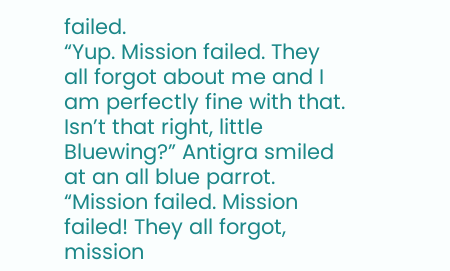failed.
“Yup. Mission failed. They all forgot about me and I am perfectly fine with that. Isn’t that right, little Bluewing?” Antigra smiled at an all blue parrot.
“Mission failed. Mission failed! They all forgot, mission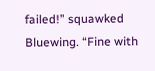failed!” squawked Bluewing. “Fine with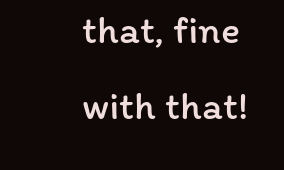that, fine with that!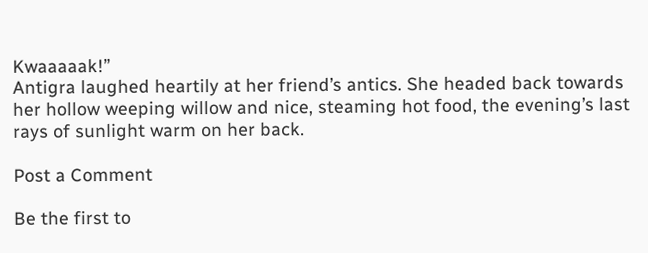Kwaaaaak!”
Antigra laughed heartily at her friend’s antics. She headed back towards her hollow weeping willow and nice, steaming hot food, the evening’s last rays of sunlight warm on her back.

Post a Comment

Be the first to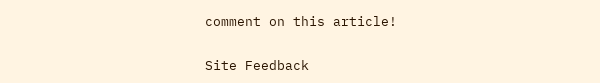comment on this article!

Site Feedback